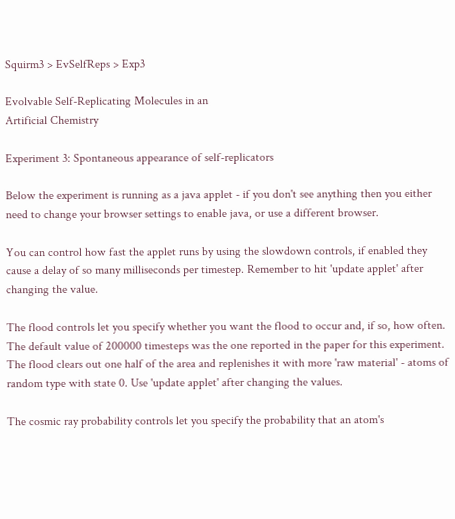Squirm3 > EvSelfReps > Exp3

Evolvable Self-Replicating Molecules in an
Artificial Chemistry

Experiment 3: Spontaneous appearance of self-replicators

Below the experiment is running as a java applet - if you don't see anything then you either need to change your browser settings to enable java, or use a different browser.

You can control how fast the applet runs by using the slowdown controls, if enabled they cause a delay of so many milliseconds per timestep. Remember to hit 'update applet' after changing the value.

The flood controls let you specify whether you want the flood to occur and, if so, how often. The default value of 200000 timesteps was the one reported in the paper for this experiment. The flood clears out one half of the area and replenishes it with more 'raw material' - atoms of random type with state 0. Use 'update applet' after changing the values.

The cosmic ray probability controls let you specify the probability that an atom's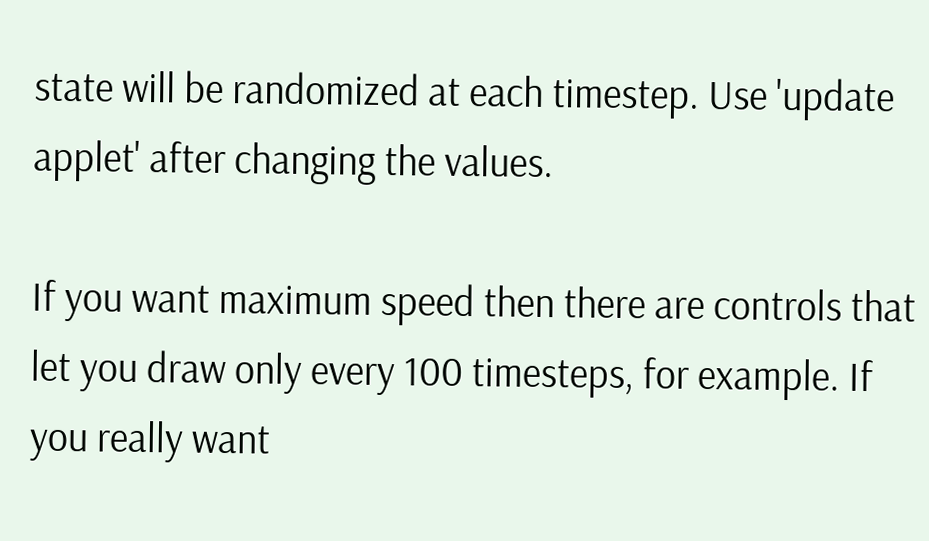state will be randomized at each timestep. Use 'update applet' after changing the values.

If you want maximum speed then there are controls that let you draw only every 100 timesteps, for example. If you really want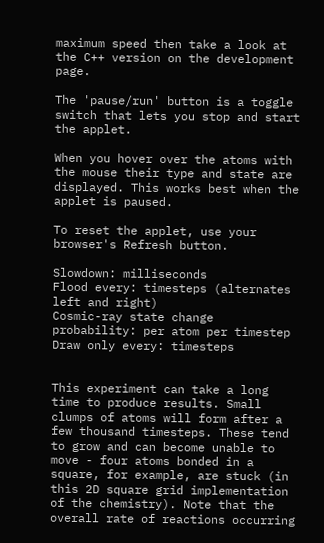maximum speed then take a look at the C++ version on the development page.

The 'pause/run' button is a toggle switch that lets you stop and start the applet.

When you hover over the atoms with the mouse their type and state are displayed. This works best when the applet is paused.

To reset the applet, use your browser's Refresh button.

Slowdown: milliseconds
Flood every: timesteps (alternates left and right)
Cosmic-ray state change probability: per atom per timestep
Draw only every: timesteps


This experiment can take a long time to produce results. Small clumps of atoms will form after a few thousand timesteps. These tend to grow and can become unable to move - four atoms bonded in a square, for example, are stuck (in this 2D square grid implementation of the chemistry). Note that the overall rate of reactions occurring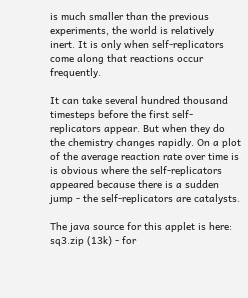is much smaller than the previous experiments, the world is relatively inert. It is only when self-replicators come along that reactions occur frequently.

It can take several hundred thousand timesteps before the first self-replicators appear. But when they do the chemistry changes rapidly. On a plot of the average reaction rate over time is is obvious where the self-replicators appeared because there is a sudden jump - the self-replicators are catalysts.

The java source for this applet is here: sq3.zip (13k) - for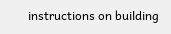instructions on building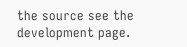the source see the development page.